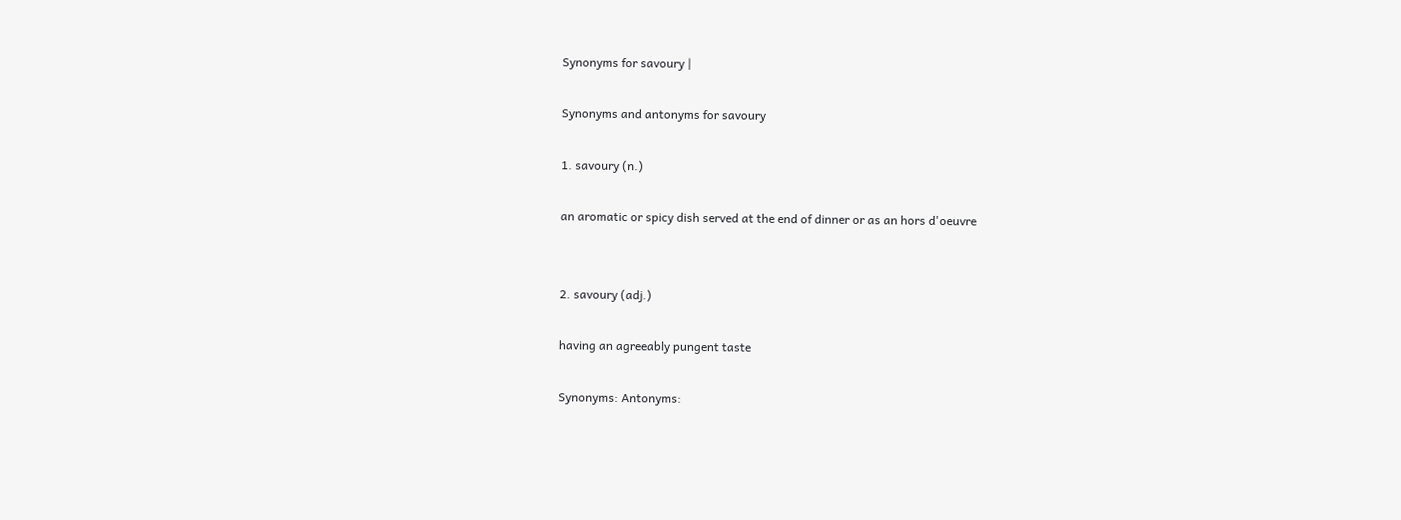Synonyms for savoury |

Synonyms and antonyms for savoury

1. savoury (n.)

an aromatic or spicy dish served at the end of dinner or as an hors d'oeuvre


2. savoury (adj.)

having an agreeably pungent taste

Synonyms: Antonyms: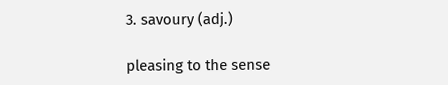3. savoury (adj.)

pleasing to the sense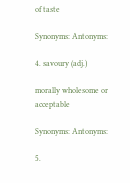of taste

Synonyms: Antonyms:

4. savoury (adj.)

morally wholesome or acceptable

Synonyms: Antonyms:

5.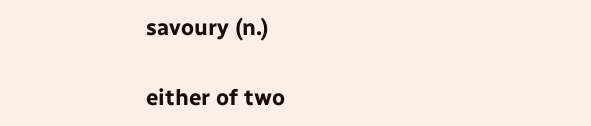savoury (n.)

either of two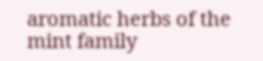aromatic herbs of the mint family